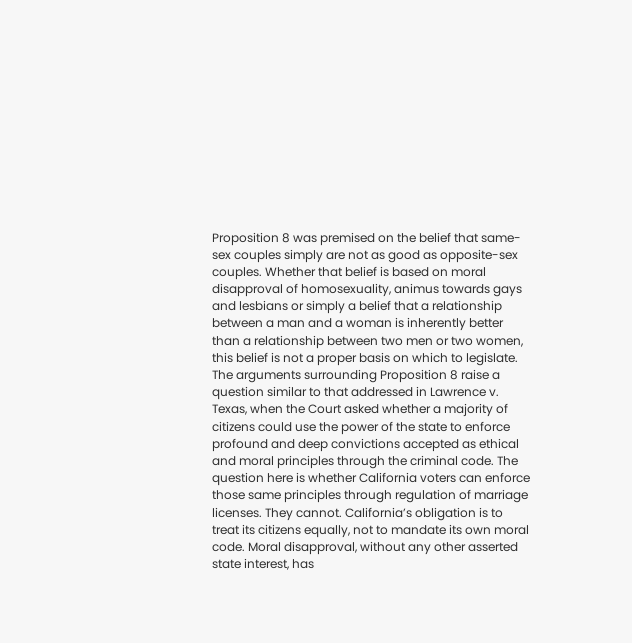Proposition 8 was premised on the belief that same-sex couples simply are not as good as opposite-sex couples. Whether that belief is based on moral disapproval of homosexuality, animus towards gays and lesbians or simply a belief that a relationship between a man and a woman is inherently better than a relationship between two men or two women, this belief is not a proper basis on which to legislate. The arguments surrounding Proposition 8 raise a question similar to that addressed in Lawrence v. Texas, when the Court asked whether a majority of citizens could use the power of the state to enforce profound and deep convictions accepted as ethical and moral principles through the criminal code. The question here is whether California voters can enforce those same principles through regulation of marriage licenses. They cannot. California’s obligation is to treat its citizens equally, not to mandate its own moral code. Moral disapproval, without any other asserted state interest, has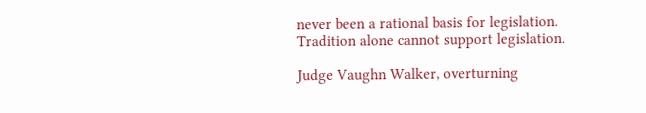never been a rational basis for legislation. Tradition alone cannot support legislation.

Judge Vaughn Walker, overturning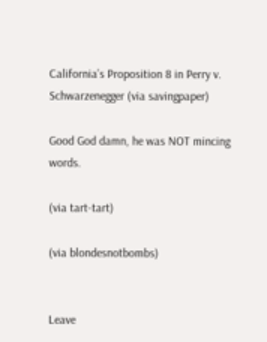California’s Proposition 8 in Perry v. Schwarzenegger (via savingpaper)

Good God damn, he was NOT mincing words.

(via tart-tart)

(via blondesnotbombs)


Leave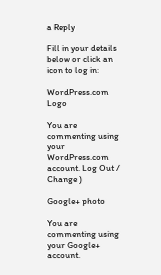a Reply

Fill in your details below or click an icon to log in:

WordPress.com Logo

You are commenting using your WordPress.com account. Log Out /  Change )

Google+ photo

You are commenting using your Google+ account.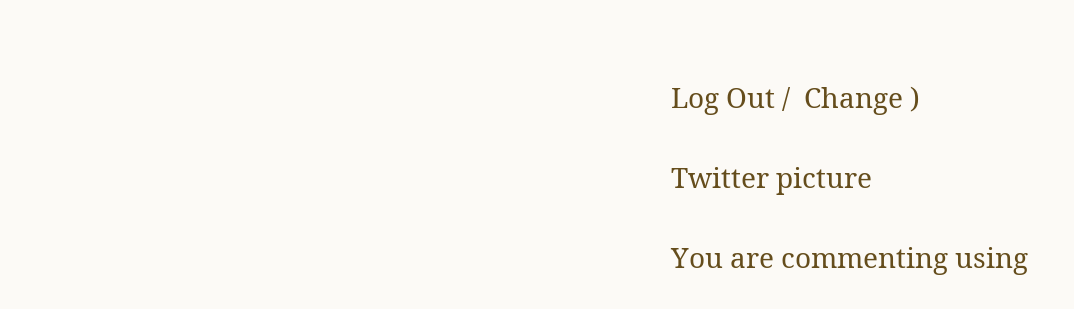Log Out /  Change )

Twitter picture

You are commenting using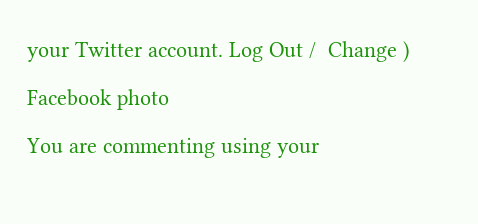your Twitter account. Log Out /  Change )

Facebook photo

You are commenting using your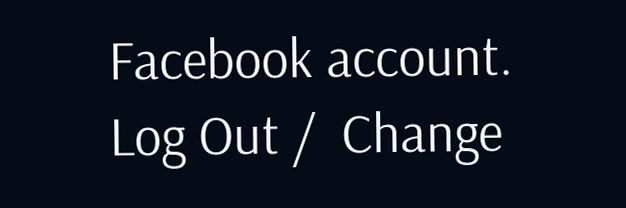Facebook account. Log Out /  Change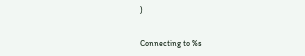)


Connecting to %s